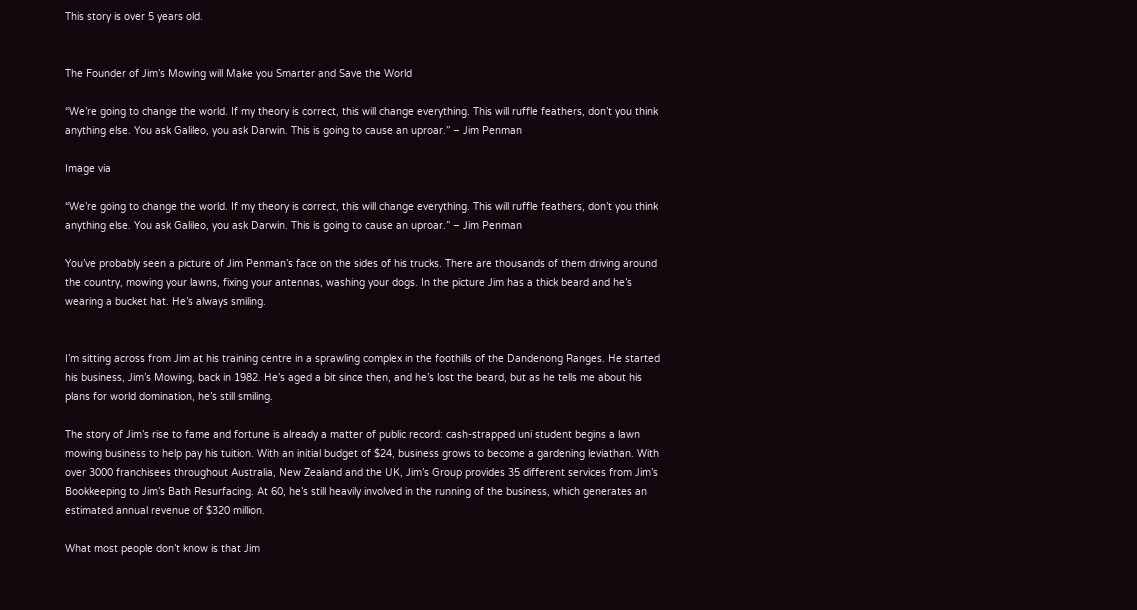This story is over 5 years old.


The Founder of Jim’s Mowing will Make you Smarter and Save the World

“We’re going to change the world. If my theory is correct, this will change everything. This will ruffle feathers, don’t you think anything else. You ask Galileo, you ask Darwin. This is going to cause an uproar.” – Jim Penman

Image via

“We’re going to change the world. If my theory is correct, this will change everything. This will ruffle feathers, don’t you think anything else. You ask Galileo, you ask Darwin. This is going to cause an uproar.” – Jim Penman

You’ve probably seen a picture of Jim Penman’s face on the sides of his trucks. There are thousands of them driving around the country, mowing your lawns, fixing your antennas, washing your dogs. In the picture Jim has a thick beard and he’s wearing a bucket hat. He’s always smiling.


I’m sitting across from Jim at his training centre in a sprawling complex in the foothills of the Dandenong Ranges. He started his business, Jim’s Mowing, back in 1982. He’s aged a bit since then, and he’s lost the beard, but as he tells me about his plans for world domination, he’s still smiling.

The story of Jim’s rise to fame and fortune is already a matter of public record: cash-strapped uni student begins a lawn mowing business to help pay his tuition. With an initial budget of $24, business grows to become a gardening leviathan. With over 3000 franchisees throughout Australia, New Zealand and the UK, Jim’s Group provides 35 different services from Jim’s Bookkeeping to Jim’s Bath Resurfacing. At 60, he’s still heavily involved in the running of the business, which generates an estimated annual revenue of $320 million.

What most people don’t know is that Jim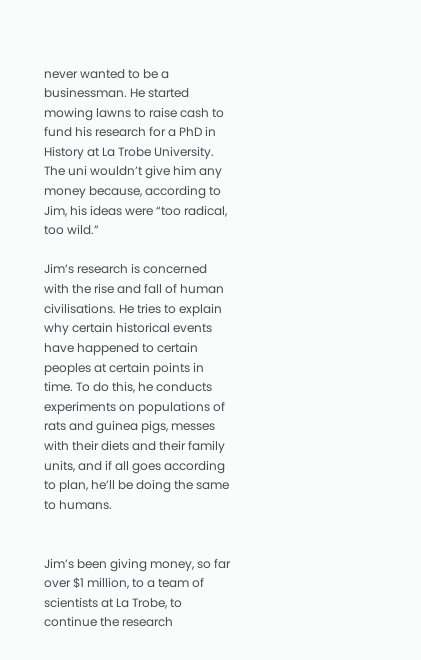never wanted to be a businessman. He started mowing lawns to raise cash to fund his research for a PhD in History at La Trobe University. The uni wouldn’t give him any money because, according to Jim, his ideas were “too radical, too wild.”

Jim’s research is concerned with the rise and fall of human civilisations. He tries to explain why certain historical events have happened to certain peoples at certain points in time. To do this, he conducts experiments on populations of rats and guinea pigs, messes with their diets and their family units, and if all goes according to plan, he’ll be doing the same to humans.


Jim’s been giving money, so far over $1 million, to a team of scientists at La Trobe, to continue the research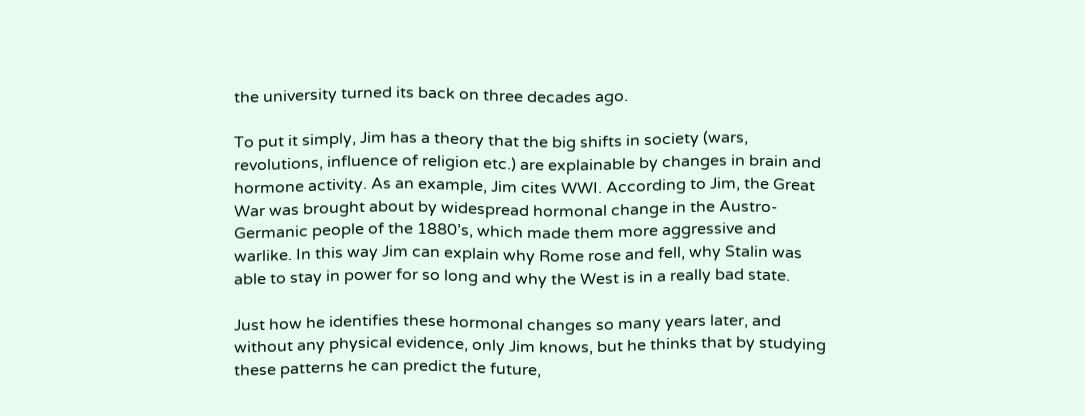the university turned its back on three decades ago.

To put it simply, Jim has a theory that the big shifts in society (wars, revolutions, influence of religion etc.) are explainable by changes in brain and hormone activity. As an example, Jim cites WWI. According to Jim, the Great War was brought about by widespread hormonal change in the Austro-Germanic people of the 1880’s, which made them more aggressive and warlike. In this way Jim can explain why Rome rose and fell, why Stalin was able to stay in power for so long and why the West is in a really bad state.

Just how he identifies these hormonal changes so many years later, and without any physical evidence, only Jim knows, but he thinks that by studying these patterns he can predict the future,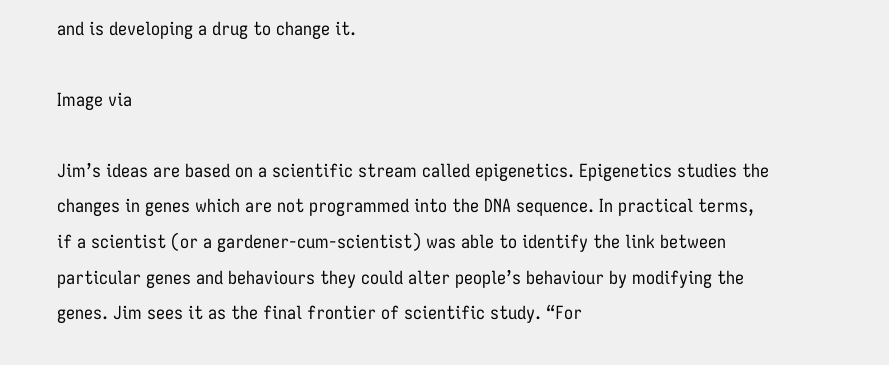and is developing a drug to change it.

Image via

Jim’s ideas are based on a scientific stream called epigenetics. Epigenetics studies the changes in genes which are not programmed into the DNA sequence. In practical terms, if a scientist (or a gardener-cum-scientist) was able to identify the link between particular genes and behaviours they could alter people’s behaviour by modifying the genes. Jim sees it as the final frontier of scientific study. “For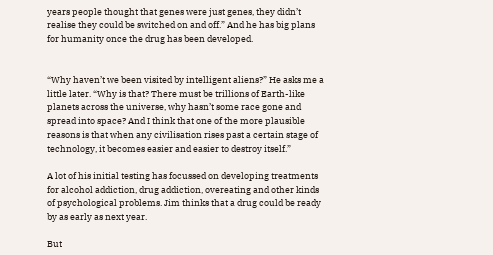years people thought that genes were just genes, they didn’t realise they could be switched on and off.” And he has big plans for humanity once the drug has been developed.


“Why haven’t we been visited by intelligent aliens?” He asks me a little later. “Why is that? There must be trillions of Earth-like planets across the universe, why hasn’t some race gone and spread into space? And I think that one of the more plausible reasons is that when any civilisation rises past a certain stage of technology, it becomes easier and easier to destroy itself.”

A lot of his initial testing has focussed on developing treatments for alcohol addiction, drug addiction, overeating and other kinds of psychological problems. Jim thinks that a drug could be ready by as early as next year.

But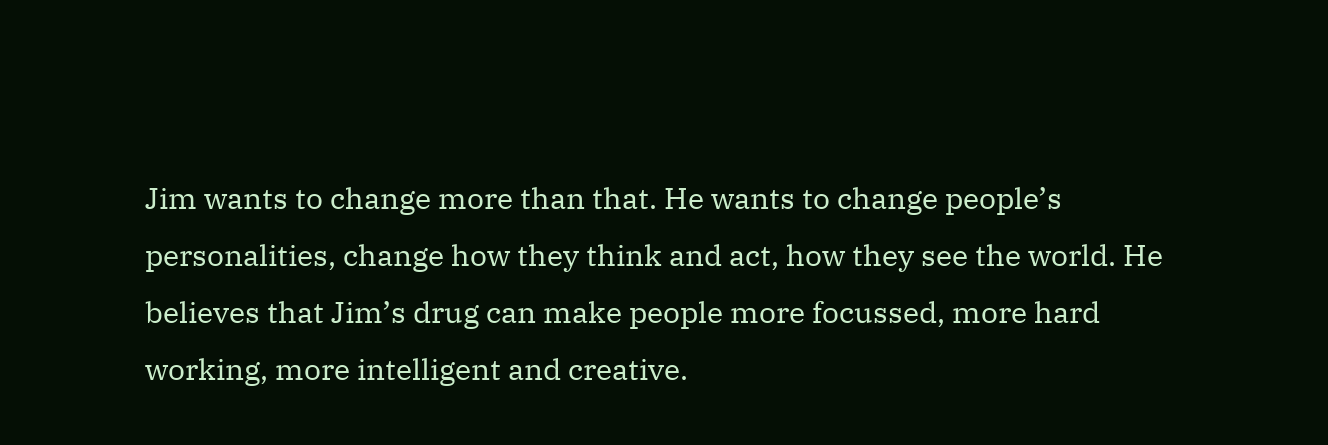Jim wants to change more than that. He wants to change people’s personalities, change how they think and act, how they see the world. He believes that Jim’s drug can make people more focussed, more hard working, more intelligent and creative.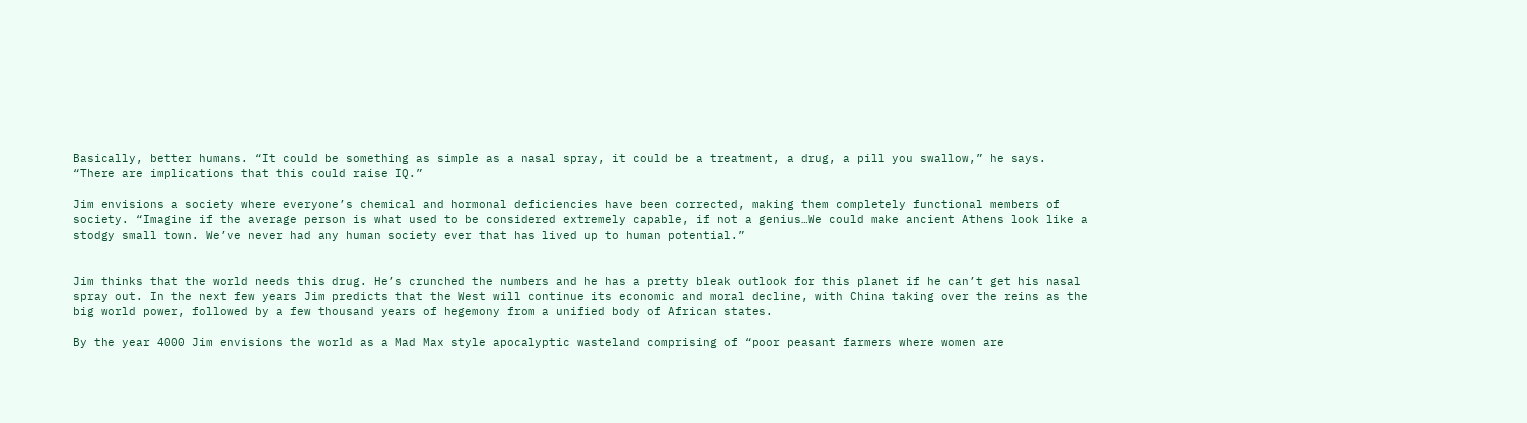Basically, better humans. “It could be something as simple as a nasal spray, it could be a treatment, a drug, a pill you swallow,” he says. “There are implications that this could raise IQ.”

Jim envisions a society where everyone’s chemical and hormonal deficiencies have been corrected, making them completely functional members of society. “Imagine if the average person is what used to be considered extremely capable, if not a genius…We could make ancient Athens look like a stodgy small town. We’ve never had any human society ever that has lived up to human potential.”


Jim thinks that the world needs this drug. He’s crunched the numbers and he has a pretty bleak outlook for this planet if he can’t get his nasal spray out. In the next few years Jim predicts that the West will continue its economic and moral decline, with China taking over the reins as the big world power, followed by a few thousand years of hegemony from a unified body of African states.

By the year 4000 Jim envisions the world as a Mad Max style apocalyptic wasteland comprising of “poor peasant farmers where women are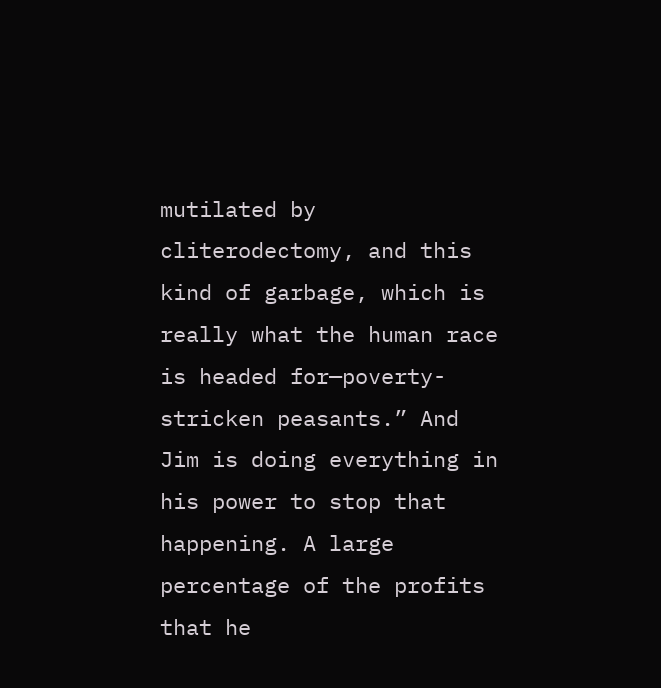mutilated by cliterodectomy, and this kind of garbage, which is really what the human race is headed for—poverty-stricken peasants.” And Jim is doing everything in his power to stop that happening. A large percentage of the profits that he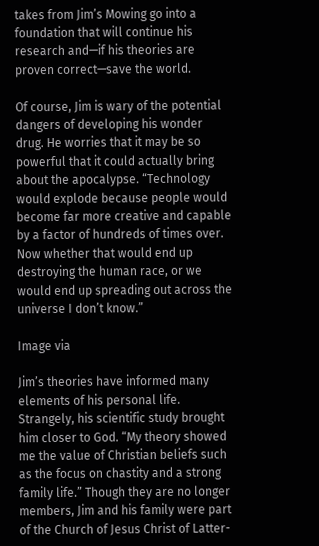takes from Jim’s Mowing go into a foundation that will continue his research and—if his theories are proven correct—save the world.

Of course, Jim is wary of the potential dangers of developing his wonder drug. He worries that it may be so powerful that it could actually bring about the apocalypse. “Technology would explode because people would become far more creative and capable by a factor of hundreds of times over. Now whether that would end up destroying the human race, or we would end up spreading out across the universe I don’t know.”

Image via

Jim’s theories have informed many elements of his personal life. Strangely, his scientific study brought him closer to God. “My theory showed me the value of Christian beliefs such as the focus on chastity and a strong family life.” Though they are no longer members, Jim and his family were part of the Church of Jesus Christ of Latter-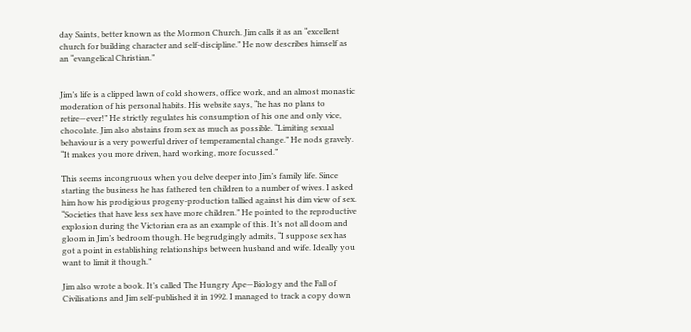day Saints, better known as the Mormon Church. Jim calls it as an “excellent church for building character and self-discipline.” He now describes himself as an “evangelical Christian.”


Jim’s life is a clipped lawn of cold showers, office work, and an almost monastic moderation of his personal habits. His website says, “he has no plans to retire—ever!” He strictly regulates his consumption of his one and only vice, chocolate. Jim also abstains from sex as much as possible. “Limiting sexual behaviour is a very powerful driver of temperamental change.” He nods gravely. “It makes you more driven, hard working, more focussed.”

This seems incongruous when you delve deeper into Jim’s family life. Since starting the business he has fathered ten children to a number of wives. I asked him how his prodigious progeny-production tallied against his dim view of sex. “Societies that have less sex have more children.” He pointed to the reproductive explosion during the Victorian era as an example of this. It’s not all doom and gloom in Jim’s bedroom though. He begrudgingly admits, “I suppose sex has got a point in establishing relationships between husband and wife. Ideally you want to limit it though.”

Jim also wrote a book. It’s called The Hungry Ape—Biology and the Fall of Civilisations and Jim self-published it in 1992. I managed to track a copy down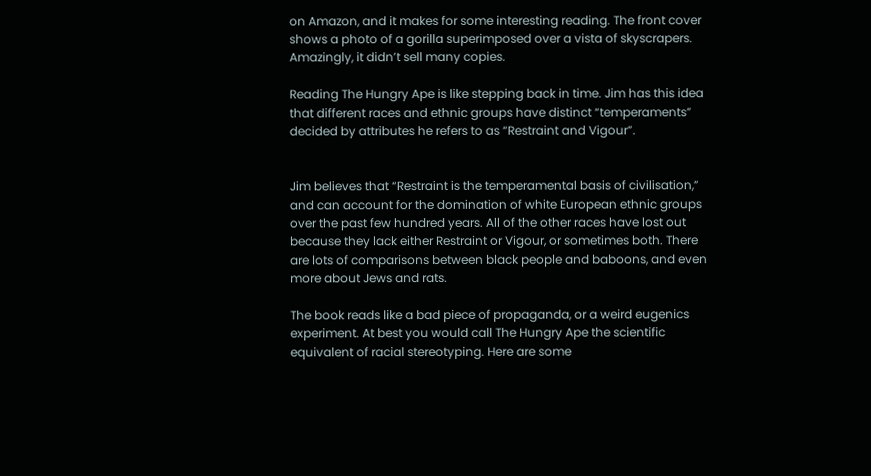on Amazon, and it makes for some interesting reading. The front cover shows a photo of a gorilla superimposed over a vista of skyscrapers. Amazingly, it didn’t sell many copies.

Reading The Hungry Ape is like stepping back in time. Jim has this idea that different races and ethnic groups have distinct “temperaments” decided by attributes he refers to as “Restraint and Vigour”.


Jim believes that “Restraint is the temperamental basis of civilisation,” and can account for the domination of white European ethnic groups over the past few hundred years. All of the other races have lost out because they lack either Restraint or Vigour, or sometimes both. There are lots of comparisons between black people and baboons, and even more about Jews and rats.

The book reads like a bad piece of propaganda, or a weird eugenics experiment. At best you would call The Hungry Ape the scientific equivalent of racial stereotyping. Here are some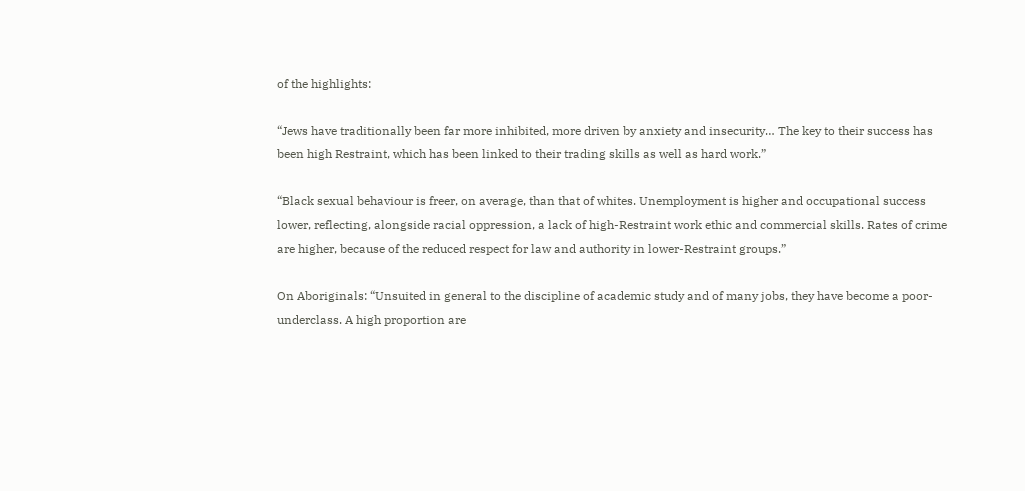of the highlights:

“Jews have traditionally been far more inhibited, more driven by anxiety and insecurity… The key to their success has been high Restraint, which has been linked to their trading skills as well as hard work.”

“Black sexual behaviour is freer, on average, than that of whites. Unemployment is higher and occupational success lower, reflecting, alongside racial oppression, a lack of high-Restraint work ethic and commercial skills. Rates of crime are higher, because of the reduced respect for law and authority in lower-Restraint groups.”

On Aboriginals: “Unsuited in general to the discipline of academic study and of many jobs, they have become a poor-underclass. A high proportion are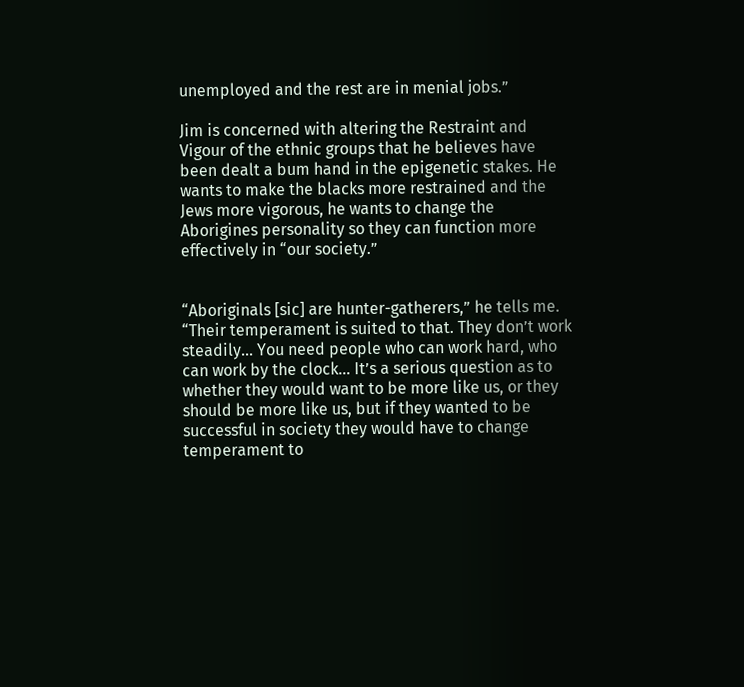unemployed and the rest are in menial jobs.”

Jim is concerned with altering the Restraint and Vigour of the ethnic groups that he believes have been dealt a bum hand in the epigenetic stakes. He wants to make the blacks more restrained and the Jews more vigorous, he wants to change the Aborigines personality so they can function more effectively in “our society.”


“Aboriginals [sic] are hunter-gatherers,” he tells me. “Their temperament is suited to that. They don’t work steadily… You need people who can work hard, who can work by the clock… It’s a serious question as to whether they would want to be more like us, or they should be more like us, but if they wanted to be successful in society they would have to change temperament to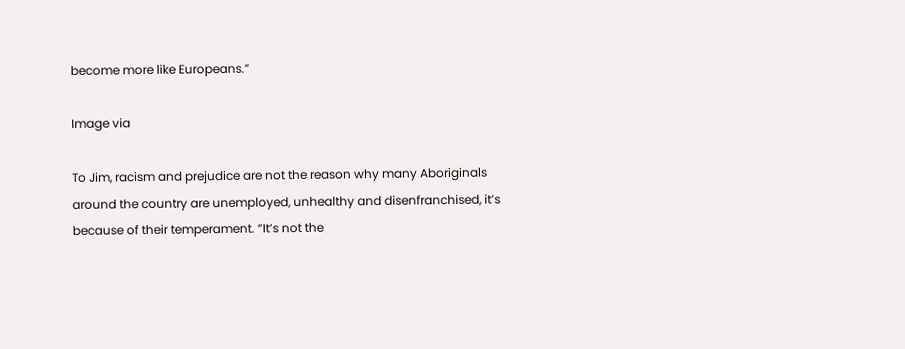become more like Europeans.”

Image via

To Jim, racism and prejudice are not the reason why many Aboriginals around the country are unemployed, unhealthy and disenfranchised, it’s because of their temperament. “It’s not the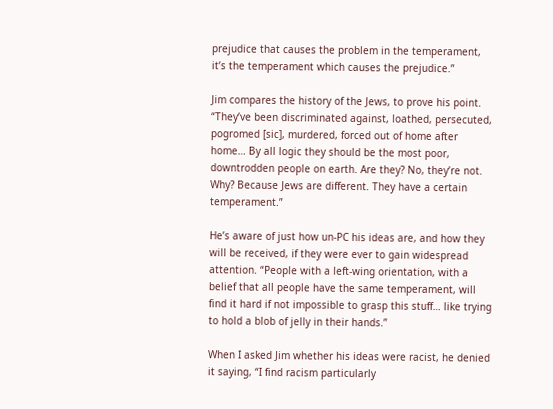prejudice that causes the problem in the temperament, it’s the temperament which causes the prejudice.”

Jim compares the history of the Jews, to prove his point. “They’ve been discriminated against, loathed, persecuted, pogromed [sic], murdered, forced out of home after home… By all logic they should be the most poor, downtrodden people on earth. Are they? No, they’re not. Why? Because Jews are different. They have a certain temperament.”

He’s aware of just how un-PC his ideas are, and how they will be received, if they were ever to gain widespread attention. “People with a left-wing orientation, with a belief that all people have the same temperament, will find it hard if not impossible to grasp this stuff… like trying to hold a blob of jelly in their hands.”

When I asked Jim whether his ideas were racist, he denied it saying, “I find racism particularly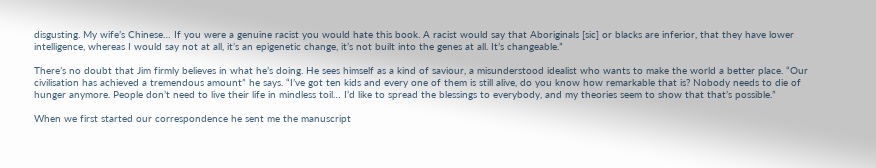disgusting. My wife’s Chinese… If you were a genuine racist you would hate this book. A racist would say that Aboriginals [sic] or blacks are inferior, that they have lower intelligence, whereas I would say not at all, it’s an epigenetic change, it’s not built into the genes at all. It’s changeable.”

There’s no doubt that Jim firmly believes in what he’s doing. He sees himself as a kind of saviour, a misunderstood idealist who wants to make the world a better place. “Our civilisation has achieved a tremendous amount” he says. “I’ve got ten kids and every one of them is still alive, do you know how remarkable that is? Nobody needs to die of hunger anymore. People don’t need to live their life in mindless toil… I’d like to spread the blessings to everybody, and my theories seem to show that that’s possible.”

When we first started our correspondence he sent me the manuscript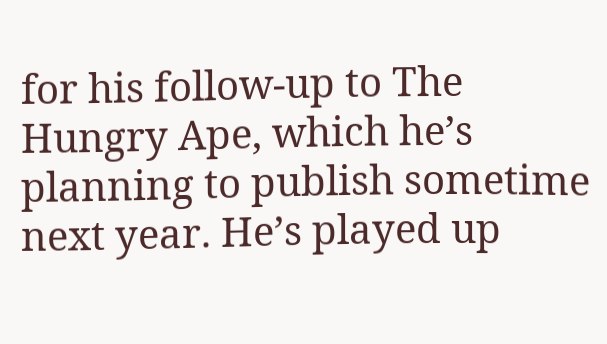for his follow-up to The Hungry Ape, which he’s planning to publish sometime next year. He’s played up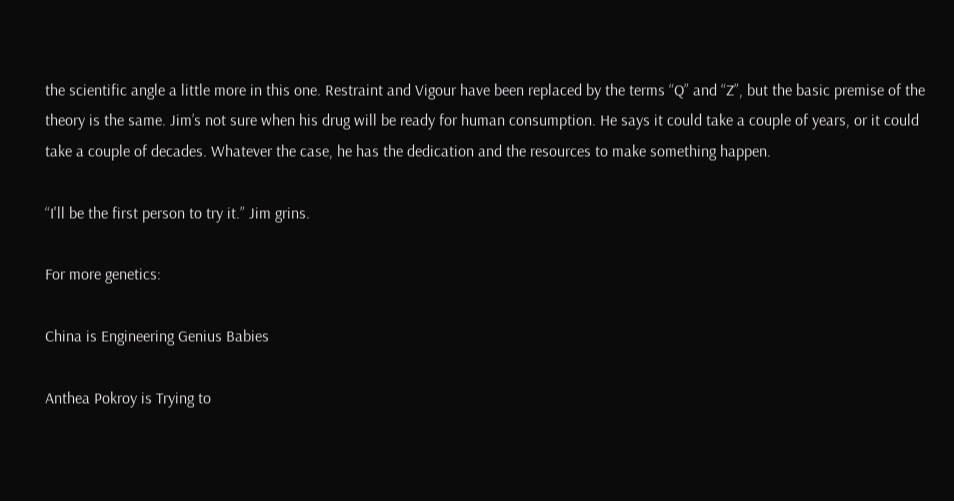the scientific angle a little more in this one. Restraint and Vigour have been replaced by the terms “Q” and “Z”, but the basic premise of the theory is the same. Jim’s not sure when his drug will be ready for human consumption. He says it could take a couple of years, or it could take a couple of decades. Whatever the case, he has the dedication and the resources to make something happen.

“I'll be the first person to try it.” Jim grins.

For more genetics:

China is Engineering Genius Babies

Anthea Pokroy is Trying to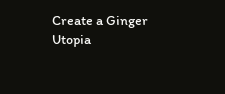Create a Ginger Utopia